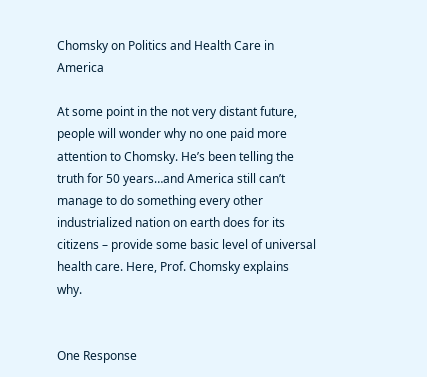Chomsky on Politics and Health Care in America

At some point in the not very distant future, people will wonder why no one paid more attention to Chomsky. He’s been telling the truth for 50 years…and America still can’t manage to do something every other industrialized nation on earth does for its citizens – provide some basic level of universal health care. Here, Prof. Chomsky explains why.


One Response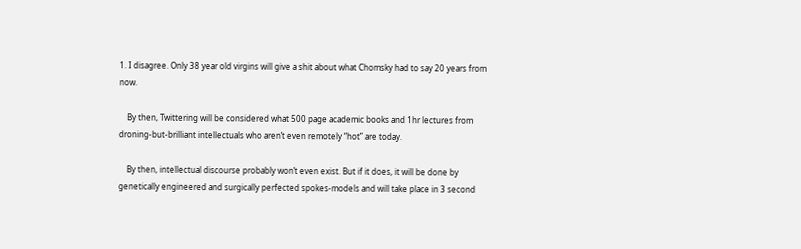1. I disagree. Only 38 year old virgins will give a shit about what Chomsky had to say 20 years from now.

    By then, Twittering will be considered what 500 page academic books and 1hr lectures from droning-but-brilliant intellectuals who aren’t even remotely “hot” are today.

    By then, intellectual discourse probably won’t even exist. But if it does, it will be done by genetically engineered and surgically perfected spokes-models and will take place in 3 second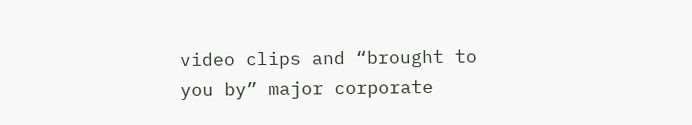video clips and “brought to you by” major corporate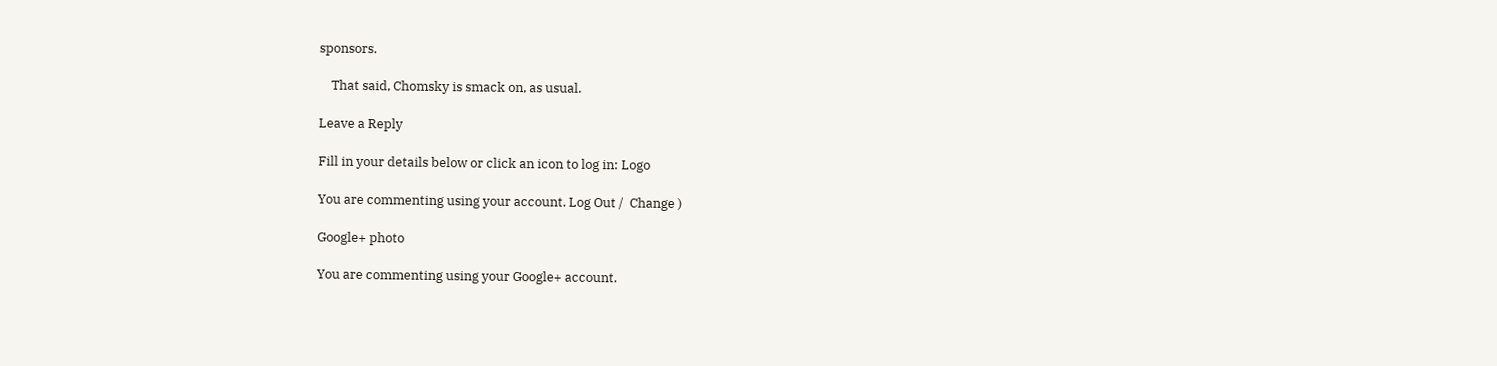sponsors.

    That said, Chomsky is smack on, as usual.

Leave a Reply

Fill in your details below or click an icon to log in: Logo

You are commenting using your account. Log Out /  Change )

Google+ photo

You are commenting using your Google+ account.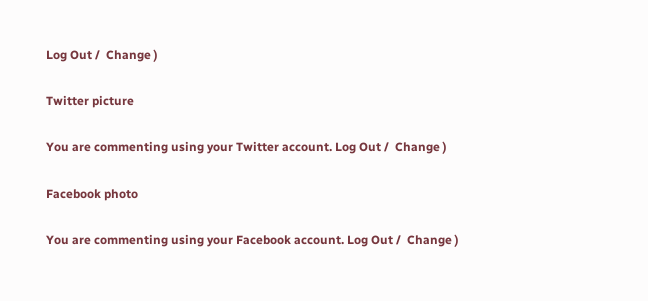Log Out /  Change )

Twitter picture

You are commenting using your Twitter account. Log Out /  Change )

Facebook photo

You are commenting using your Facebook account. Log Out /  Change )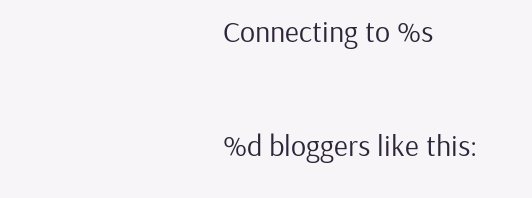Connecting to %s

%d bloggers like this: